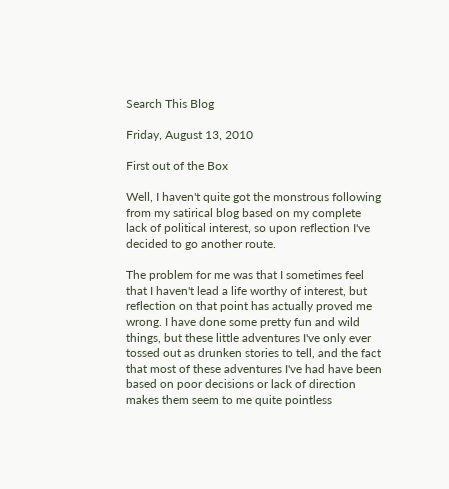Search This Blog

Friday, August 13, 2010

First out of the Box

Well, I haven't quite got the monstrous following from my satirical blog based on my complete lack of political interest, so upon reflection I've decided to go another route.

The problem for me was that I sometimes feel that I haven't lead a life worthy of interest, but reflection on that point has actually proved me wrong. I have done some pretty fun and wild things, but these little adventures I've only ever tossed out as drunken stories to tell, and the fact that most of these adventures I've had have been based on poor decisions or lack of direction makes them seem to me quite pointless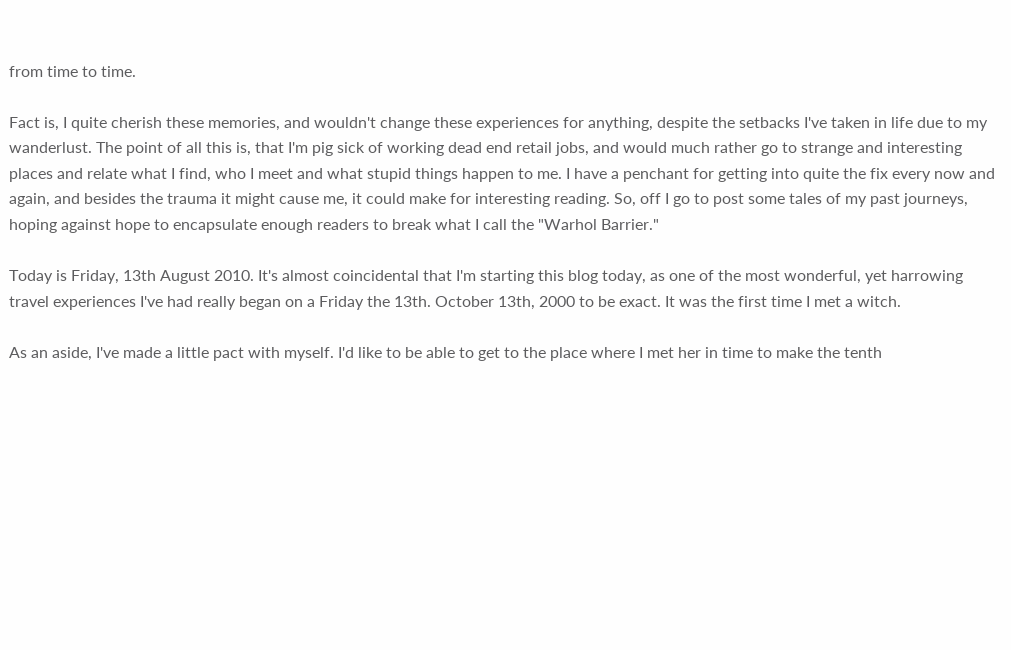from time to time.

Fact is, I quite cherish these memories, and wouldn't change these experiences for anything, despite the setbacks I've taken in life due to my wanderlust. The point of all this is, that I'm pig sick of working dead end retail jobs, and would much rather go to strange and interesting places and relate what I find, who I meet and what stupid things happen to me. I have a penchant for getting into quite the fix every now and again, and besides the trauma it might cause me, it could make for interesting reading. So, off I go to post some tales of my past journeys, hoping against hope to encapsulate enough readers to break what I call the "Warhol Barrier."

Today is Friday, 13th August 2010. It's almost coincidental that I'm starting this blog today, as one of the most wonderful, yet harrowing travel experiences I've had really began on a Friday the 13th. October 13th, 2000 to be exact. It was the first time I met a witch.

As an aside, I've made a little pact with myself. I'd like to be able to get to the place where I met her in time to make the tenth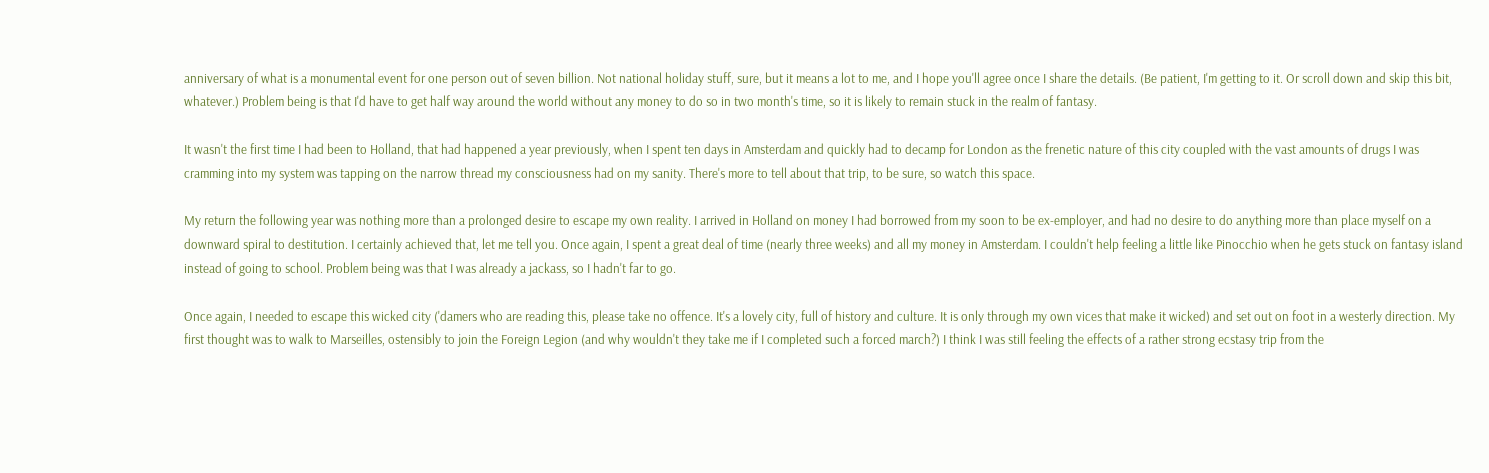anniversary of what is a monumental event for one person out of seven billion. Not national holiday stuff, sure, but it means a lot to me, and I hope you'll agree once I share the details. (Be patient, I'm getting to it. Or scroll down and skip this bit, whatever.) Problem being is that I'd have to get half way around the world without any money to do so in two month's time, so it is likely to remain stuck in the realm of fantasy.

It wasn't the first time I had been to Holland, that had happened a year previously, when I spent ten days in Amsterdam and quickly had to decamp for London as the frenetic nature of this city coupled with the vast amounts of drugs I was cramming into my system was tapping on the narrow thread my consciousness had on my sanity. There's more to tell about that trip, to be sure, so watch this space.

My return the following year was nothing more than a prolonged desire to escape my own reality. I arrived in Holland on money I had borrowed from my soon to be ex-employer, and had no desire to do anything more than place myself on a downward spiral to destitution. I certainly achieved that, let me tell you. Once again, I spent a great deal of time (nearly three weeks) and all my money in Amsterdam. I couldn't help feeling a little like Pinocchio when he gets stuck on fantasy island instead of going to school. Problem being was that I was already a jackass, so I hadn't far to go.

Once again, I needed to escape this wicked city ('damers who are reading this, please take no offence. It's a lovely city, full of history and culture. It is only through my own vices that make it wicked) and set out on foot in a westerly direction. My first thought was to walk to Marseilles, ostensibly to join the Foreign Legion (and why wouldn't they take me if I completed such a forced march?) I think I was still feeling the effects of a rather strong ecstasy trip from the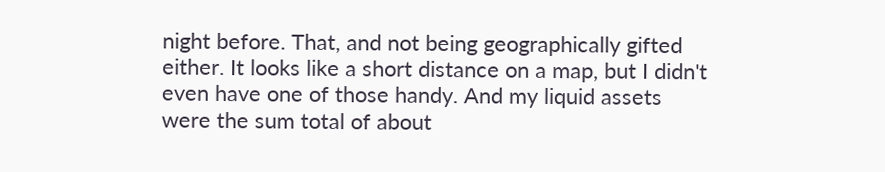night before. That, and not being geographically gifted either. It looks like a short distance on a map, but I didn't even have one of those handy. And my liquid assets were the sum total of about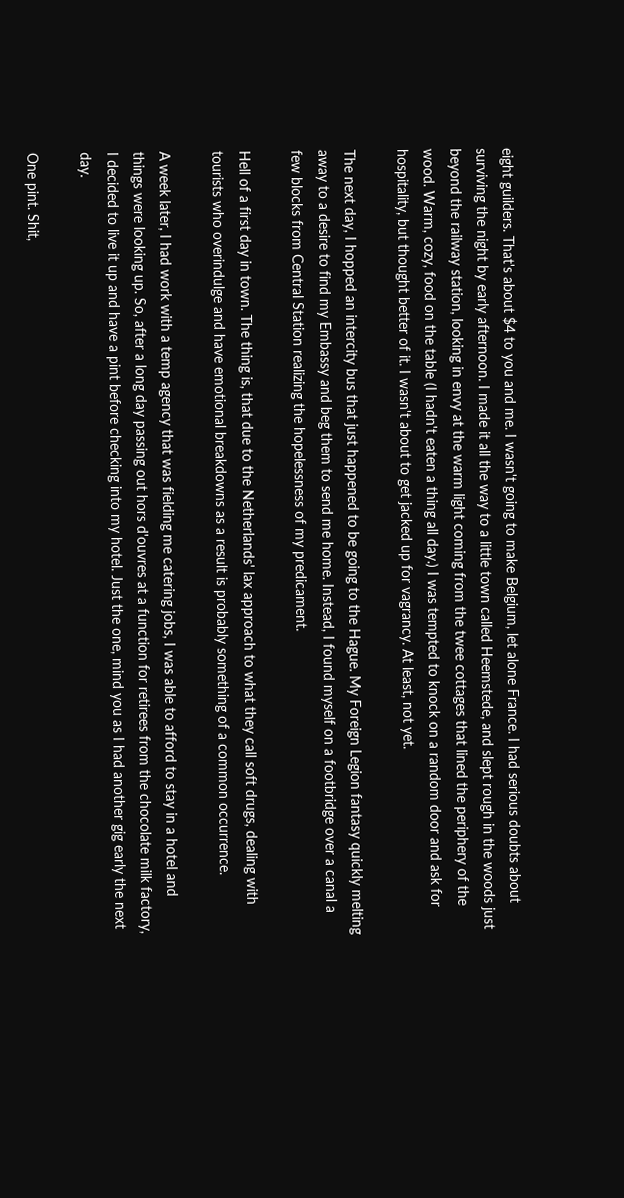eight guilders. That's about $4 to you and me. I wasn't going to make Belgium, let alone France. I had serious doubts about surviving the night by early afternoon. I made it all the way to a little town called Heemstede, and slept rough in the woods just beyond the railway station, looking in envy at the warm light coming from the twee cottages that lined the periphery of the wood. Warm, cozy, food on the table (I hadn't eaten a thing all day.) I was tempted to knock on a random door and ask for hospitality, but thought better of it. I wasn't about to get jacked up for vagrancy. At least, not yet.

The next day, I hopped an intercity bus that just happened to be going to the Hague. My Foreign Legion fantasy quickly melting away to a desire to find my Embassy and beg them to send me home. Instead, I found myself on a footbridge over a canal a few blocks from Central Station realizing the hopelessness of my predicament.

Hell of a first day in town. The thing is, that due to the Netherlands' lax approach to what they call soft drugs, dealing with tourists who overindulge and have emotional breakdowns as a result is probably something of a common occurrence.

A week later, I had work with a temp agency that was fielding me catering jobs, I was able to afford to stay in a hotel and things were looking up. So, after a long day passing out hors d'ouvres at a function for retirees from the chocolate milk factory, I decided to live it up and have a pint before checking into my hotel. Just the one, mind you as I had another gig early the next day.

One pint. Shit,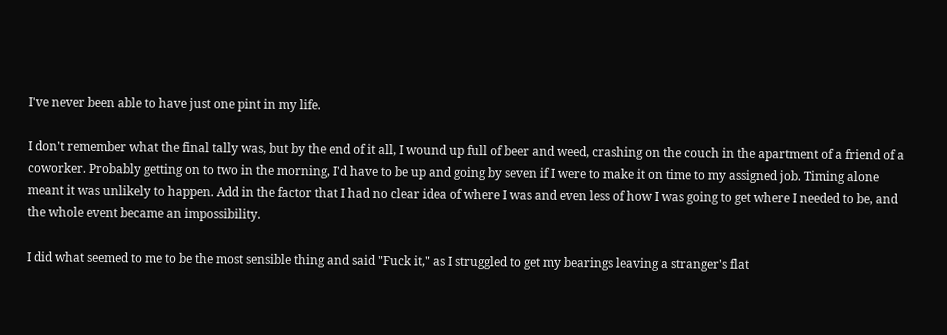I've never been able to have just one pint in my life.

I don't remember what the final tally was, but by the end of it all, I wound up full of beer and weed, crashing on the couch in the apartment of a friend of a coworker. Probably getting on to two in the morning, I'd have to be up and going by seven if I were to make it on time to my assigned job. Timing alone meant it was unlikely to happen. Add in the factor that I had no clear idea of where I was and even less of how I was going to get where I needed to be, and the whole event became an impossibility.

I did what seemed to me to be the most sensible thing and said "Fuck it," as I struggled to get my bearings leaving a stranger's flat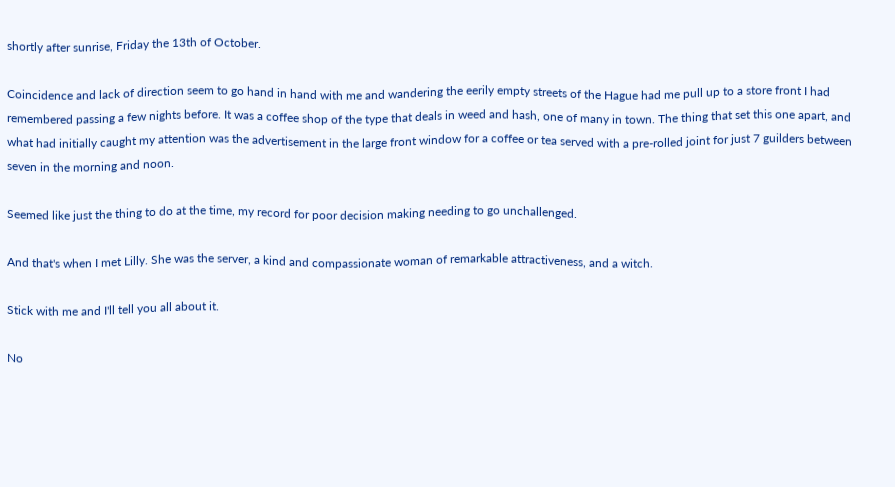shortly after sunrise, Friday the 13th of October.

Coincidence and lack of direction seem to go hand in hand with me and wandering the eerily empty streets of the Hague had me pull up to a store front I had remembered passing a few nights before. It was a coffee shop of the type that deals in weed and hash, one of many in town. The thing that set this one apart, and what had initially caught my attention was the advertisement in the large front window for a coffee or tea served with a pre-rolled joint for just 7 guilders between seven in the morning and noon.

Seemed like just the thing to do at the time, my record for poor decision making needing to go unchallenged.

And that's when I met Lilly. She was the server, a kind and compassionate woman of remarkable attractiveness, and a witch.

Stick with me and I'll tell you all about it.

No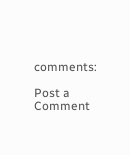comments:

Post a Comment